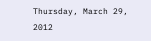Thursday, March 29, 2012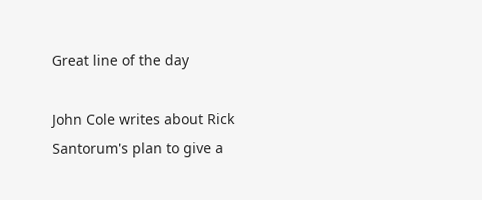Great line of the day

John Cole writes about Rick Santorum's plan to give a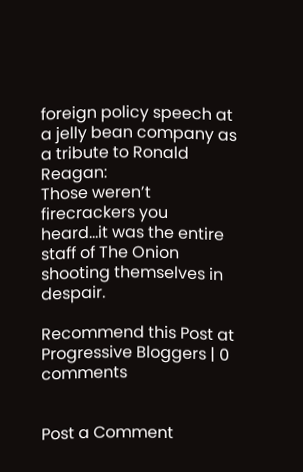foreign policy speech at a jelly bean company as a tribute to Ronald Reagan:
Those weren’t firecrackers you heard...it was the entire staff of The Onion shooting themselves in despair.

Recommend this Post at Progressive Bloggers | 0 comments


Post a Comment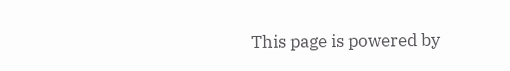This page is powered by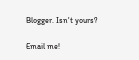Blogger. Isn't yours?

Email me!